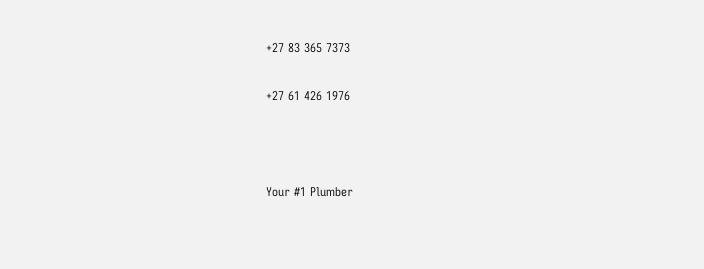+27 83 365 7373

+27 61 426 1976



Your #1 Plumber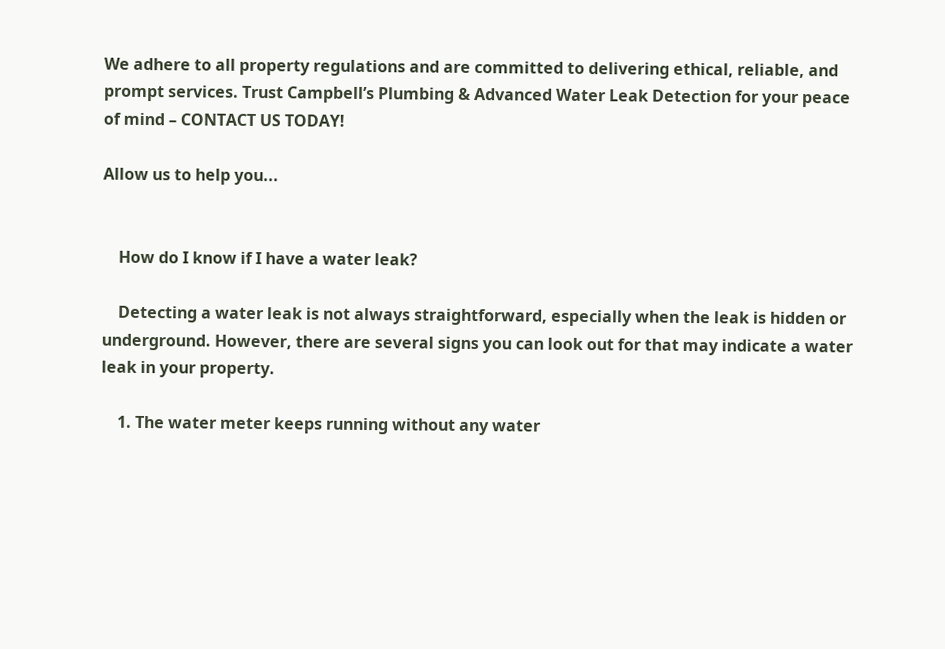We adhere to all property regulations and are committed to delivering ethical, reliable, and prompt services. Trust Campbell’s Plumbing & Advanced Water Leak Detection for your peace of mind – CONTACT US TODAY!

Allow us to help you...


    How do I know if I have a water leak?

    Detecting a water leak is not always straightforward, especially when the leak is hidden or underground. However, there are several signs you can look out for that may indicate a water leak in your property.

    1. The water meter keeps running without any water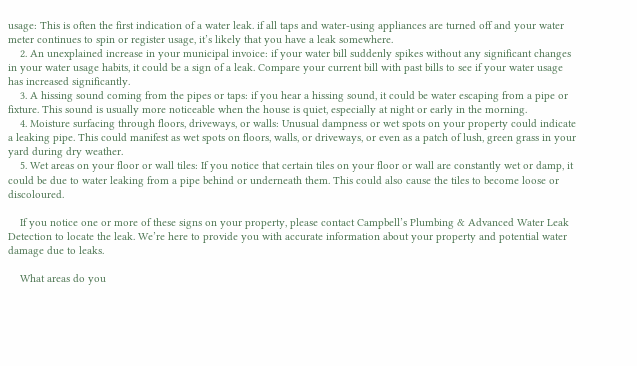usage: This is often the first indication of a water leak. if all taps and water-using appliances are turned off and your water meter continues to spin or register usage, it’s likely that you have a leak somewhere.
    2. An unexplained increase in your municipal invoice: if your water bill suddenly spikes without any significant changes in your water usage habits, it could be a sign of a leak. Compare your current bill with past bills to see if your water usage has increased significantly.
    3. A hissing sound coming from the pipes or taps: if you hear a hissing sound, it could be water escaping from a pipe or fixture. This sound is usually more noticeable when the house is quiet, especially at night or early in the morning.
    4. Moisture surfacing through floors, driveways, or walls: Unusual dampness or wet spots on your property could indicate a leaking pipe. This could manifest as wet spots on floors, walls, or driveways, or even as a patch of lush, green grass in your yard during dry weather.
    5. Wet areas on your floor or wall tiles: If you notice that certain tiles on your floor or wall are constantly wet or damp, it could be due to water leaking from a pipe behind or underneath them. This could also cause the tiles to become loose or discoloured.

    If you notice one or more of these signs on your property, please contact Campbell’s Plumbing & Advanced Water Leak Detection to locate the leak. We’re here to provide you with accurate information about your property and potential water damage due to leaks.

    What areas do you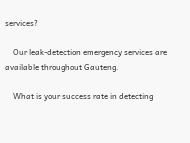services?

    Our leak-detection emergency services are available throughout Gauteng.

    What is your success rate in detecting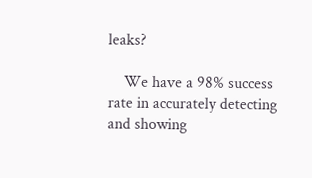leaks?

    We have a 98% success rate in accurately detecting and showing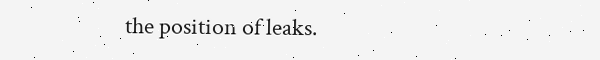the position of leaks.